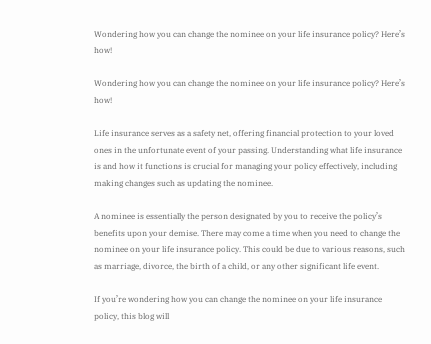Wondering how you can change the nominee on your life insurance policy? Here’s how!

Wondering how you can change the nominee on your life insurance policy? Here’s how!

Life insurance serves as a safety net, offering financial protection to your loved ones in the unfortunate event of your passing. Understanding what life insurance is and how it functions is crucial for managing your policy effectively, including making changes such as updating the nominee.

A nominee is essentially the person designated by you to receive the policy’s benefits upon your demise. There may come a time when you need to change the nominee on your life insurance policy. This could be due to various reasons, such as marriage, divorce, the birth of a child, or any other significant life event.

If you’re wondering how you can change the nominee on your life insurance policy, this blog will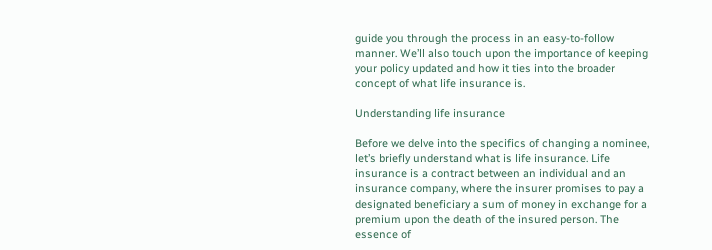guide you through the process in an easy-to-follow manner. We’ll also touch upon the importance of keeping your policy updated and how it ties into the broader concept of what life insurance is.

Understanding life insurance

Before we delve into the specifics of changing a nominee, let’s briefly understand what is life insurance. Life insurance is a contract between an individual and an insurance company, where the insurer promises to pay a designated beneficiary a sum of money in exchange for a premium upon the death of the insured person. The essence of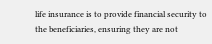life insurance is to provide financial security to the beneficiaries, ensuring they are not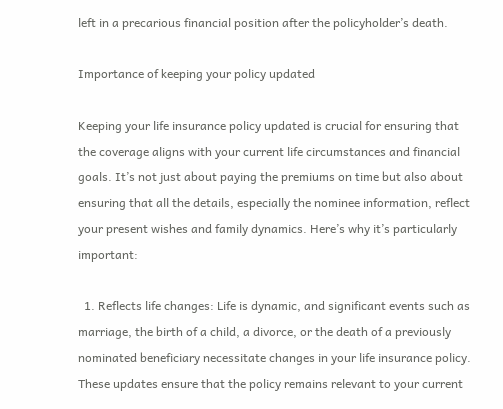left in a precarious financial position after the policyholder’s death.

Importance of keeping your policy updated

Keeping your life insurance policy updated is crucial for ensuring that the coverage aligns with your current life circumstances and financial goals. It’s not just about paying the premiums on time but also about ensuring that all the details, especially the nominee information, reflect your present wishes and family dynamics. Here’s why it’s particularly important:

  1. Reflects life changes: Life is dynamic, and significant events such as marriage, the birth of a child, a divorce, or the death of a previously nominated beneficiary necessitate changes in your life insurance policy. These updates ensure that the policy remains relevant to your current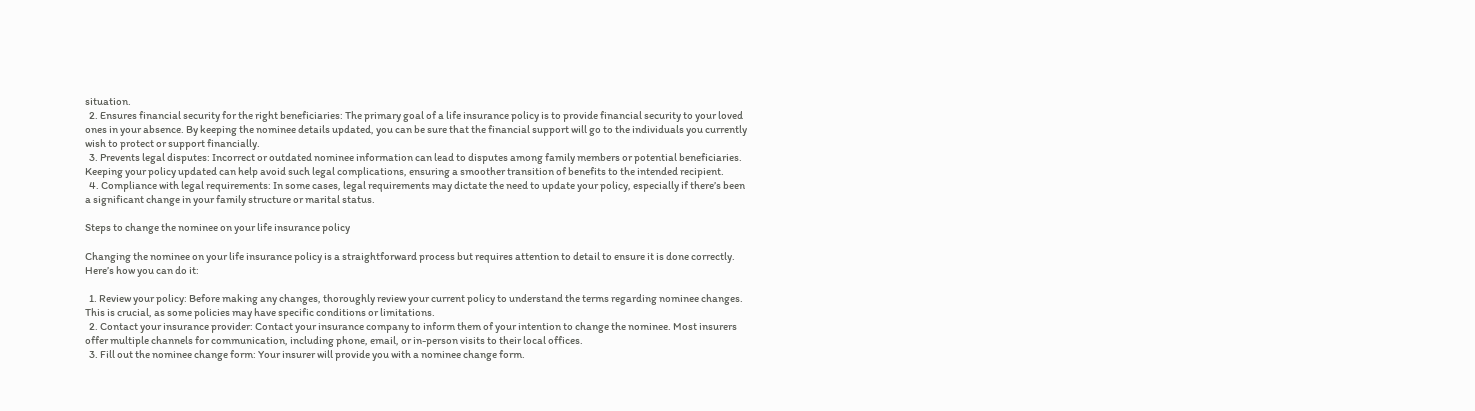situation.
  2. Ensures financial security for the right beneficiaries: The primary goal of a life insurance policy is to provide financial security to your loved ones in your absence. By keeping the nominee details updated, you can be sure that the financial support will go to the individuals you currently wish to protect or support financially.
  3. Prevents legal disputes: Incorrect or outdated nominee information can lead to disputes among family members or potential beneficiaries. Keeping your policy updated can help avoid such legal complications, ensuring a smoother transition of benefits to the intended recipient.
  4. Compliance with legal requirements: In some cases, legal requirements may dictate the need to update your policy, especially if there’s been a significant change in your family structure or marital status.

Steps to change the nominee on your life insurance policy

Changing the nominee on your life insurance policy is a straightforward process but requires attention to detail to ensure it is done correctly. Here’s how you can do it:

  1. Review your policy: Before making any changes, thoroughly review your current policy to understand the terms regarding nominee changes. This is crucial, as some policies may have specific conditions or limitations.
  2. Contact your insurance provider: Contact your insurance company to inform them of your intention to change the nominee. Most insurers offer multiple channels for communication, including phone, email, or in-person visits to their local offices.
  3. Fill out the nominee change form: Your insurer will provide you with a nominee change form.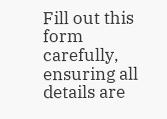Fill out this form carefully, ensuring all details are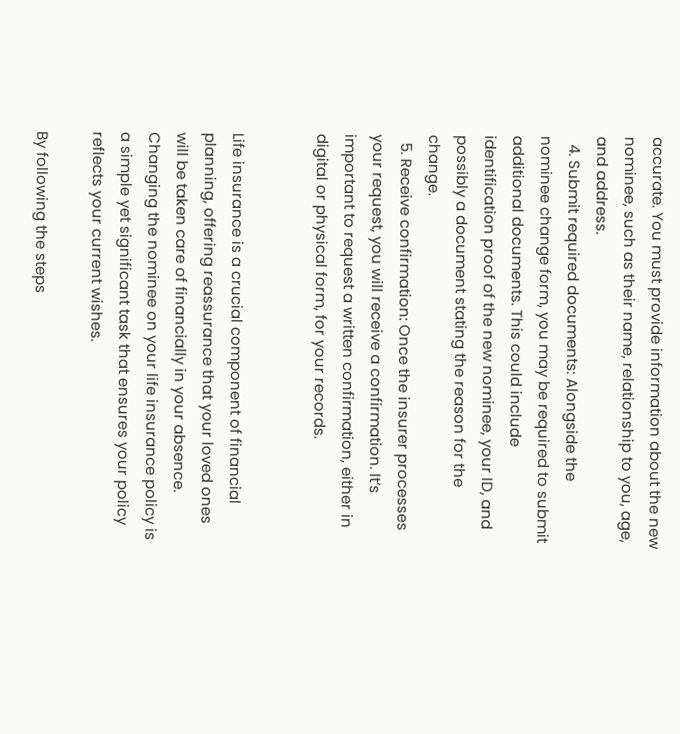accurate. You must provide information about the new nominee, such as their name, relationship to you, age, and address.
  4. Submit required documents: Alongside the nominee change form, you may be required to submit additional documents. This could include identification proof of the new nominee, your ID, and possibly a document stating the reason for the change.
  5. Receive confirmation: Once the insurer processes your request, you will receive a confirmation. It’s important to request a written confirmation, either in digital or physical form, for your records.


Life insurance is a crucial component of financial planning, offering reassurance that your loved ones will be taken care of financially in your absence. Changing the nominee on your life insurance policy is a simple yet significant task that ensures your policy reflects your current wishes.

By following the steps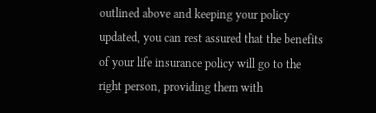outlined above and keeping your policy updated, you can rest assured that the benefits of your life insurance policy will go to the right person, providing them with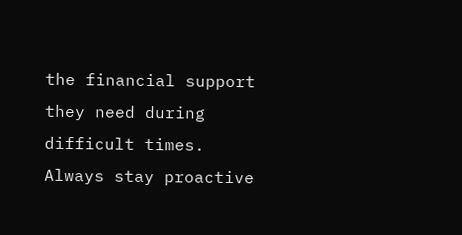the financial support they need during difficult times. Always stay proactive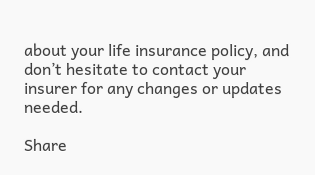about your life insurance policy, and don’t hesitate to contact your insurer for any changes or updates needed.

Share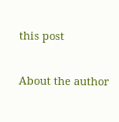this post

About the author